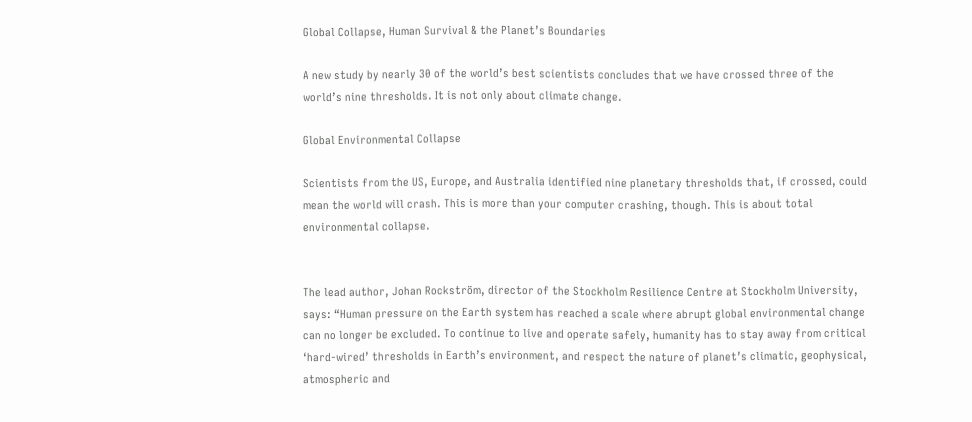Global Collapse, Human Survival & the Planet’s Boundaries

A new study by nearly 30 of the world’s best scientists concludes that we have crossed three of the world’s nine thresholds. It is not only about climate change.

Global Environmental Collapse

Scientists from the US, Europe, and Australia identified nine planetary thresholds that, if crossed, could mean the world will crash. This is more than your computer crashing, though. This is about total environmental collapse.


The lead author, Johan Rockström, director of the Stockholm Resilience Centre at Stockholm University, says: “Human pressure on the Earth system has reached a scale where abrupt global environmental change can no longer be excluded. To continue to live and operate safely, humanity has to stay away from critical ‘hard-wired’ thresholds in Earth’s environment, and respect the nature of planet’s climatic, geophysical, atmospheric and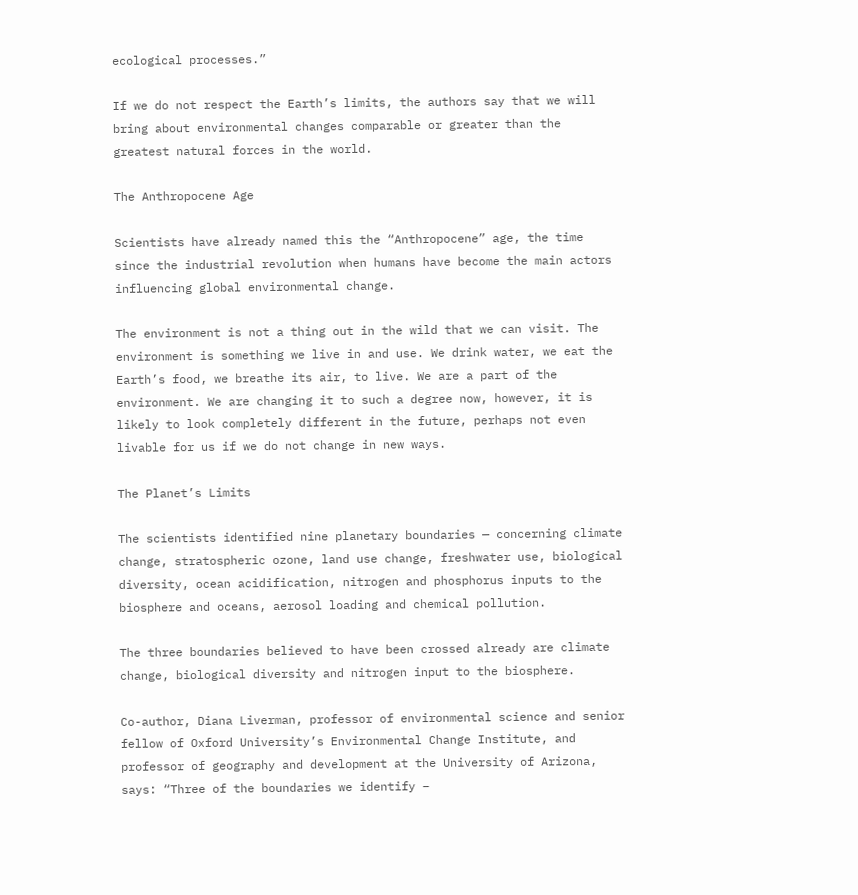ecological processes.”

If we do not respect the Earth’s limits, the authors say that we will bring about environmental changes comparable or greater than the greatest natural forces in the world.

The Anthropocene Age

Scientists have already named this the “Anthropocene” age, the time since the industrial revolution when humans have become the main actors influencing global environmental change.

The environment is not a thing out in the wild that we can visit. The environment is something we live in and use. We drink water, we eat the Earth’s food, we breathe its air, to live. We are a part of the environment. We are changing it to such a degree now, however, it is likely to look completely different in the future, perhaps not even livable for us if we do not change in new ways.

The Planet’s Limits

The scientists identified nine planetary boundaries — concerning climate change, stratospheric ozone, land use change, freshwater use, biological diversity, ocean acidification, nitrogen and phosphorus inputs to the biosphere and oceans, aerosol loading and chemical pollution.

The three boundaries believed to have been crossed already are climate change, biological diversity and nitrogen input to the biosphere.

Co-author, Diana Liverman, professor of environmental science and senior fellow of Oxford University’s Environmental Change Institute, and professor of geography and development at the University of Arizona, says: “Three of the boundaries we identify –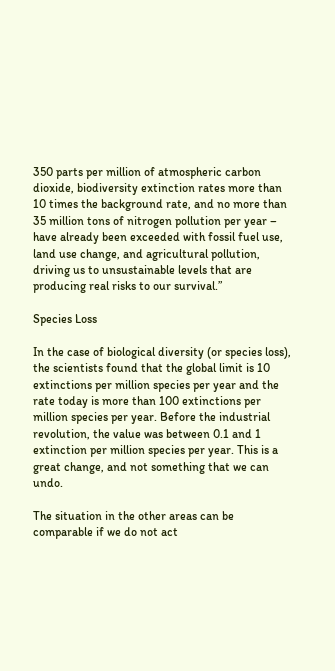350 parts per million of atmospheric carbon dioxide, biodiversity extinction rates more than 10 times the background rate, and no more than 35 million tons of nitrogen pollution per year – have already been exceeded with fossil fuel use, land use change, and agricultural pollution, driving us to unsustainable levels that are producing real risks to our survival.”

Species Loss

In the case of biological diversity (or species loss), the scientists found that the global limit is 10 extinctions per million species per year and the rate today is more than 100 extinctions per million species per year. Before the industrial revolution, the value was between 0.1 and 1 extinction per million species per year. This is a great change, and not something that we can undo.

The situation in the other areas can be comparable if we do not act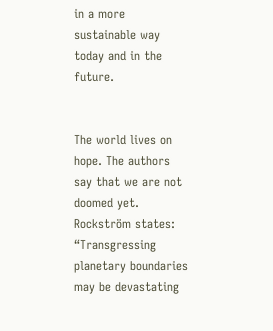in a more sustainable way today and in the future.


The world lives on hope. The authors say that we are not doomed yet. Rockström states: “Transgressing planetary boundaries may be devastating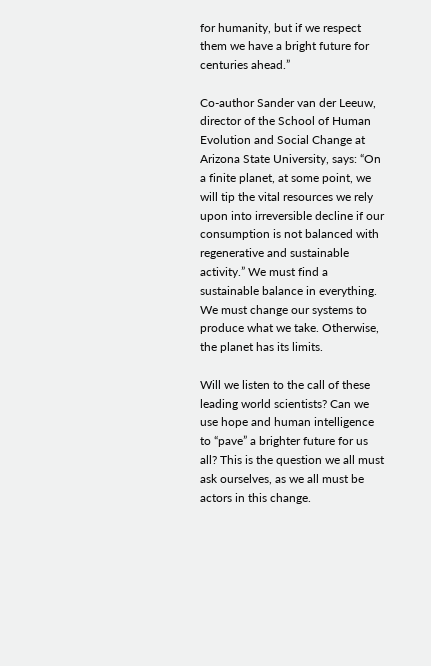for humanity, but if we respect them we have a bright future for centuries ahead.”

Co-author Sander van der Leeuw, director of the School of Human Evolution and Social Change at Arizona State University, says: “On a finite planet, at some point, we will tip the vital resources we rely upon into irreversible decline if our consumption is not balanced with regenerative and sustainable activity.” We must find a sustainable balance in everything. We must change our systems to produce what we take. Otherwise, the planet has its limits.

Will we listen to the call of these leading world scientists? Can we use hope and human intelligence to “pave” a brighter future for us all? This is the question we all must ask ourselves, as we all must be actors in this change.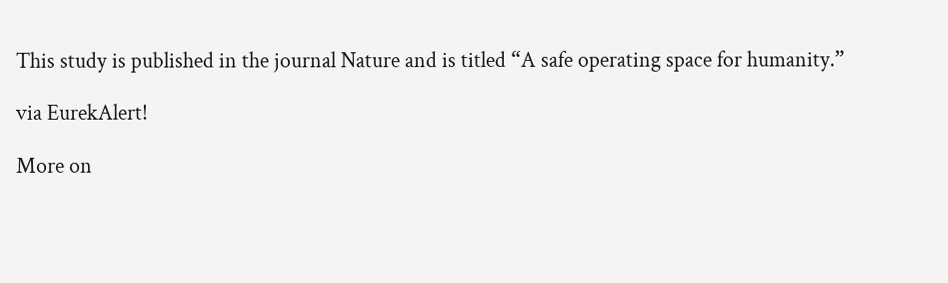This study is published in the journal Nature and is titled “A safe operating space for humanity.”

via EurekAlert!

More on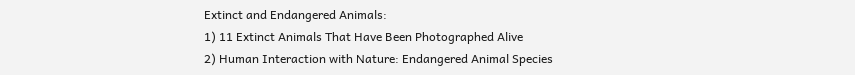Extinct and Endangered Animals:
1) 11 Extinct Animals That Have Been Photographed Alive
2) Human Interaction with Nature: Endangered Animal Species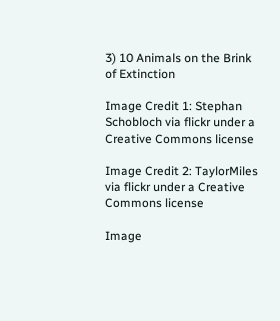3) 10 Animals on the Brink of Extinction

Image Credit 1: Stephan Schobloch via flickr under a Creative Commons license

Image Credit 2: TaylorMiles via flickr under a Creative Commons license

Image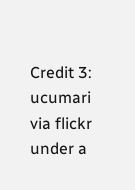Credit 3: ucumari via flickr under a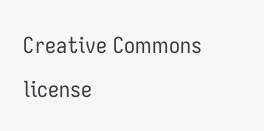Creative Commons license